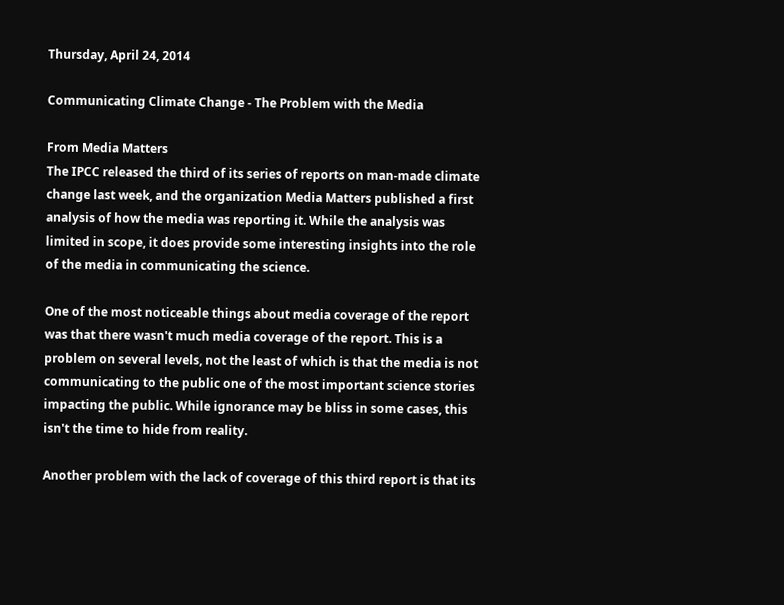Thursday, April 24, 2014

Communicating Climate Change - The Problem with the Media

From Media Matters
The IPCC released the third of its series of reports on man-made climate change last week, and the organization Media Matters published a first analysis of how the media was reporting it. While the analysis was limited in scope, it does provide some interesting insights into the role of the media in communicating the science.

One of the most noticeable things about media coverage of the report was that there wasn't much media coverage of the report. This is a problem on several levels, not the least of which is that the media is not communicating to the public one of the most important science stories impacting the public. While ignorance may be bliss in some cases, this isn't the time to hide from reality.

Another problem with the lack of coverage of this third report is that its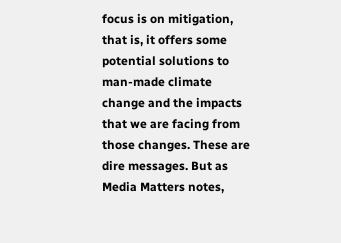focus is on mitigation, that is, it offers some potential solutions to man-made climate change and the impacts that we are facing from those changes. These are dire messages. But as Media Matters notes,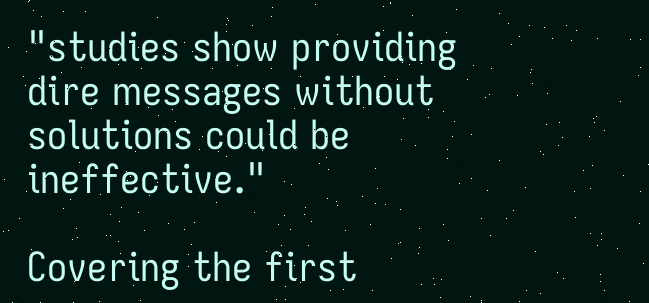"studies show providing dire messages without solutions could be ineffective."

Covering the first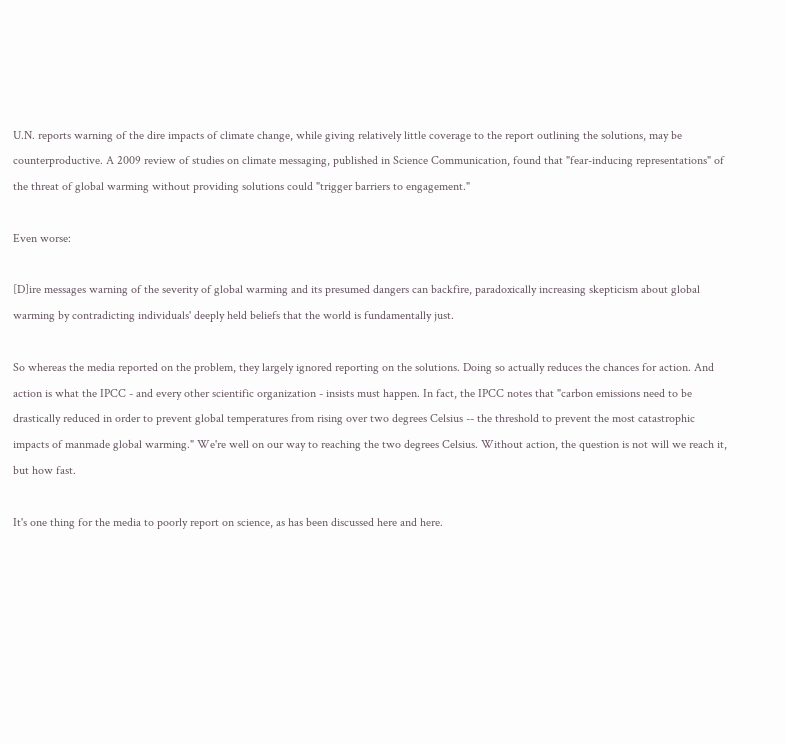U.N. reports warning of the dire impacts of climate change, while giving relatively little coverage to the report outlining the solutions, may be counterproductive. A 2009 review of studies on climate messaging, published in Science Communication, found that "fear-inducing representations" of the threat of global warming without providing solutions could "trigger barriers to engagement."

Even worse:

[D]ire messages warning of the severity of global warming and its presumed dangers can backfire, paradoxically increasing skepticism about global warming by contradicting individuals' deeply held beliefs that the world is fundamentally just.

So whereas the media reported on the problem, they largely ignored reporting on the solutions. Doing so actually reduces the chances for action. And action is what the IPCC - and every other scientific organization - insists must happen. In fact, the IPCC notes that "carbon emissions need to be drastically reduced in order to prevent global temperatures from rising over two degrees Celsius -- the threshold to prevent the most catastrophic impacts of manmade global warming." We're well on our way to reaching the two degrees Celsius. Without action, the question is not will we reach it, but how fast.

It's one thing for the media to poorly report on science, as has been discussed here and here.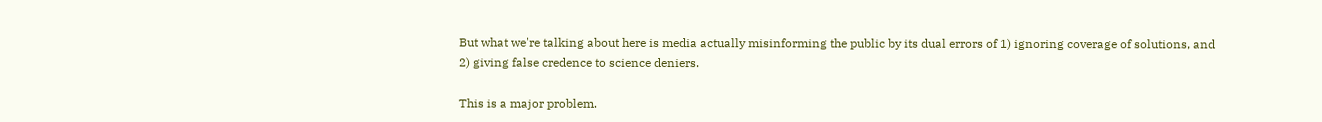But what we're talking about here is media actually misinforming the public by its dual errors of 1) ignoring coverage of solutions, and 2) giving false credence to science deniers.

This is a major problem.